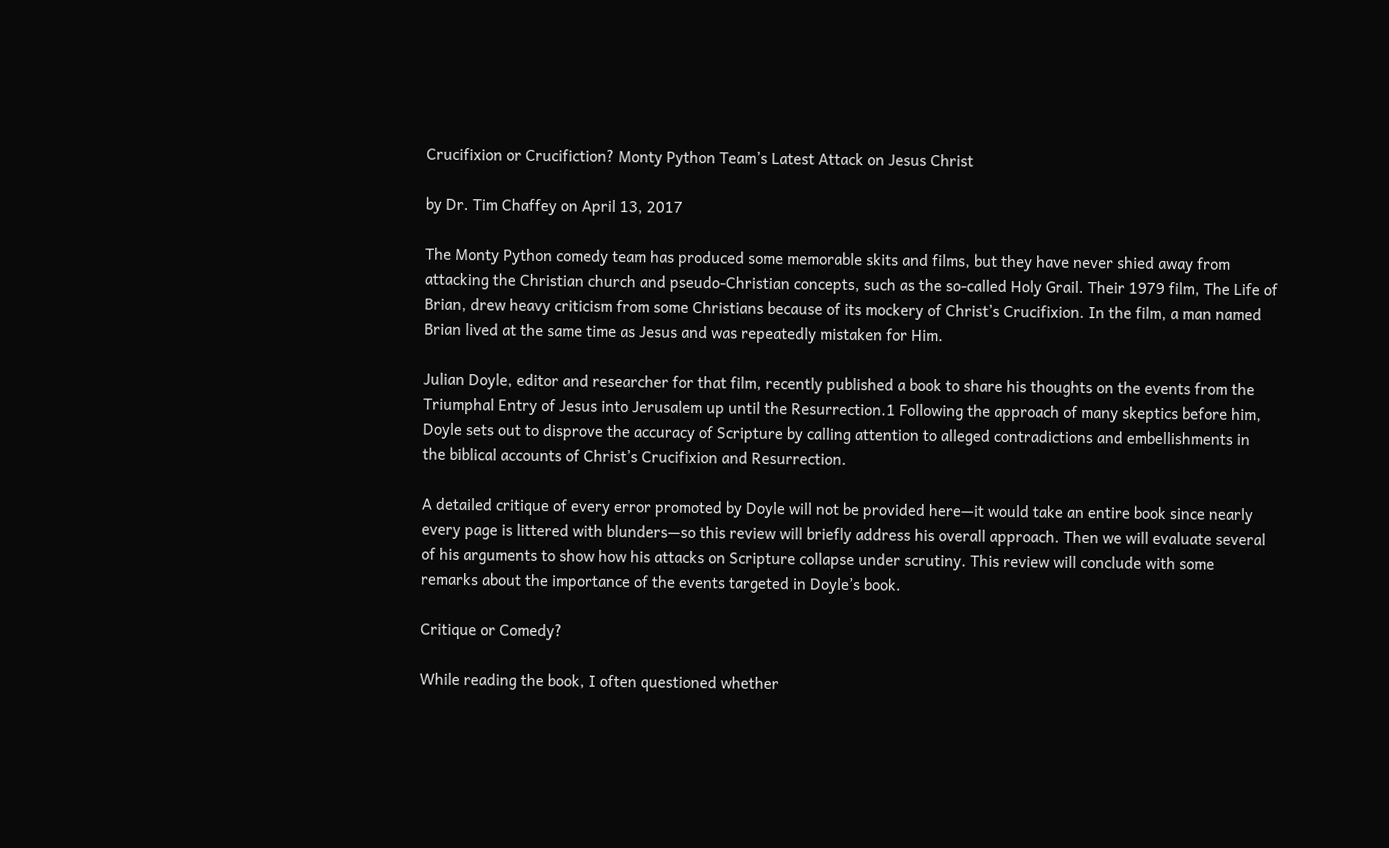Crucifixion or Crucifiction? Monty Python Team’s Latest Attack on Jesus Christ

by Dr. Tim Chaffey on April 13, 2017

The Monty Python comedy team has produced some memorable skits and films, but they have never shied away from attacking the Christian church and pseudo-Christian concepts, such as the so-called Holy Grail. Their 1979 film, The Life of Brian, drew heavy criticism from some Christians because of its mockery of Christ’s Crucifixion. In the film, a man named Brian lived at the same time as Jesus and was repeatedly mistaken for Him.

Julian Doyle, editor and researcher for that film, recently published a book to share his thoughts on the events from the Triumphal Entry of Jesus into Jerusalem up until the Resurrection.1 Following the approach of many skeptics before him, Doyle sets out to disprove the accuracy of Scripture by calling attention to alleged contradictions and embellishments in the biblical accounts of Christ’s Crucifixion and Resurrection.

A detailed critique of every error promoted by Doyle will not be provided here—it would take an entire book since nearly every page is littered with blunders—so this review will briefly address his overall approach. Then we will evaluate several of his arguments to show how his attacks on Scripture collapse under scrutiny. This review will conclude with some remarks about the importance of the events targeted in Doyle’s book.

Critique or Comedy?

While reading the book, I often questioned whether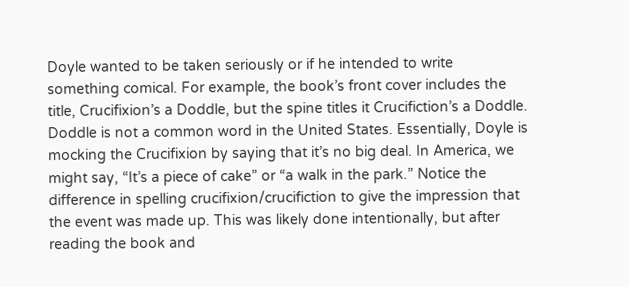Doyle wanted to be taken seriously or if he intended to write something comical. For example, the book’s front cover includes the title, Crucifixion’s a Doddle, but the spine titles it Crucifiction’s a Doddle. Doddle is not a common word in the United States. Essentially, Doyle is mocking the Crucifixion by saying that it’s no big deal. In America, we might say, “It’s a piece of cake” or “a walk in the park.” Notice the difference in spelling crucifixion/crucifiction to give the impression that the event was made up. This was likely done intentionally, but after reading the book and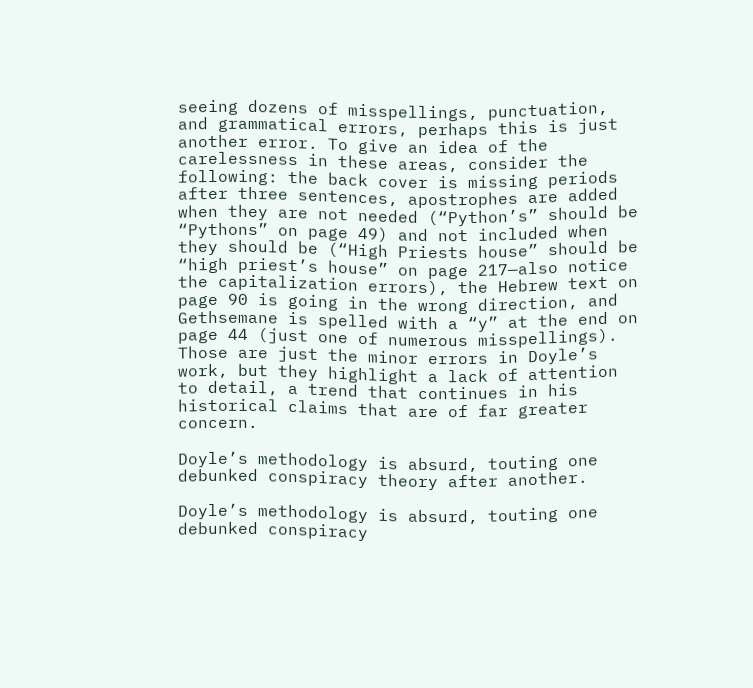seeing dozens of misspellings, punctuation, and grammatical errors, perhaps this is just another error. To give an idea of the carelessness in these areas, consider the following: the back cover is missing periods after three sentences, apostrophes are added when they are not needed (“Python’s” should be “Pythons” on page 49) and not included when they should be (“High Priests house” should be “high priest’s house” on page 217—also notice the capitalization errors), the Hebrew text on page 90 is going in the wrong direction, and Gethsemane is spelled with a “y” at the end on page 44 (just one of numerous misspellings). Those are just the minor errors in Doyle’s work, but they highlight a lack of attention to detail, a trend that continues in his historical claims that are of far greater concern.

Doyle’s methodology is absurd, touting one debunked conspiracy theory after another.

Doyle’s methodology is absurd, touting one debunked conspiracy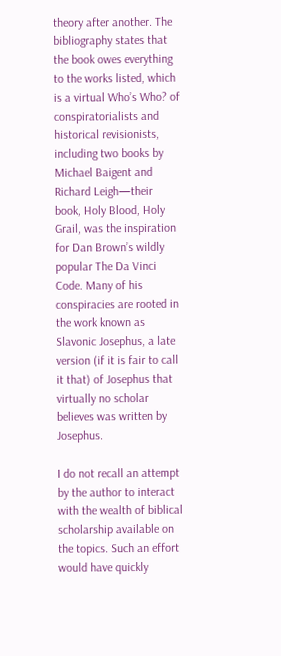theory after another. The bibliography states that the book owes everything to the works listed, which is a virtual Who’s Who? of conspiratorialists and historical revisionists, including two books by Michael Baigent and Richard Leigh—their book, Holy Blood, Holy Grail, was the inspiration for Dan Brown’s wildly popular The Da Vinci Code. Many of his conspiracies are rooted in the work known as Slavonic Josephus, a late version (if it is fair to call it that) of Josephus that virtually no scholar believes was written by Josephus.

I do not recall an attempt by the author to interact with the wealth of biblical scholarship available on the topics. Such an effort would have quickly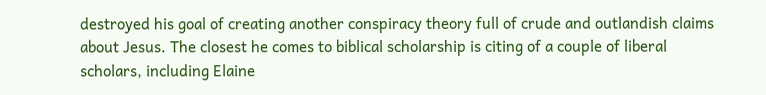destroyed his goal of creating another conspiracy theory full of crude and outlandish claims about Jesus. The closest he comes to biblical scholarship is citing of a couple of liberal scholars, including Elaine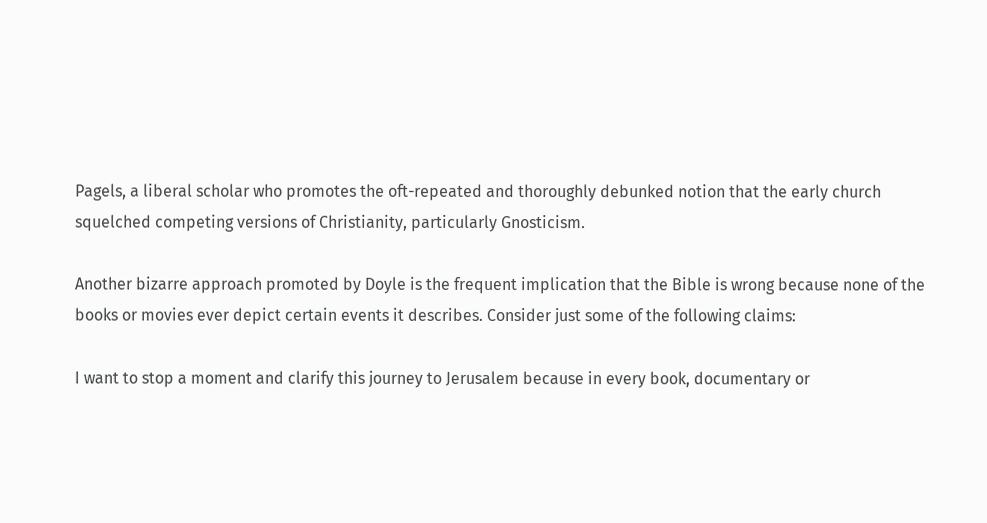Pagels, a liberal scholar who promotes the oft-repeated and thoroughly debunked notion that the early church squelched competing versions of Christianity, particularly Gnosticism.

Another bizarre approach promoted by Doyle is the frequent implication that the Bible is wrong because none of the books or movies ever depict certain events it describes. Consider just some of the following claims:

I want to stop a moment and clarify this journey to Jerusalem because in every book, documentary or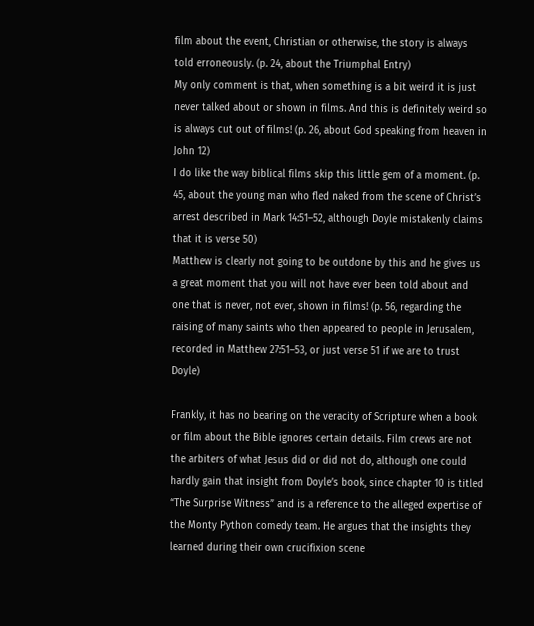film about the event, Christian or otherwise, the story is always told erroneously. (p. 24, about the Triumphal Entry)
My only comment is that, when something is a bit weird it is just never talked about or shown in films. And this is definitely weird so is always cut out of films! (p. 26, about God speaking from heaven in John 12)
I do like the way biblical films skip this little gem of a moment. (p. 45, about the young man who fled naked from the scene of Christ’s arrest described in Mark 14:51–52, although Doyle mistakenly claims that it is verse 50)
Matthew is clearly not going to be outdone by this and he gives us a great moment that you will not have ever been told about and one that is never, not ever, shown in films! (p. 56, regarding the raising of many saints who then appeared to people in Jerusalem, recorded in Matthew 27:51–53, or just verse 51 if we are to trust Doyle)

Frankly, it has no bearing on the veracity of Scripture when a book or film about the Bible ignores certain details. Film crews are not the arbiters of what Jesus did or did not do, although one could hardly gain that insight from Doyle’s book, since chapter 10 is titled “The Surprise Witness” and is a reference to the alleged expertise of the Monty Python comedy team. He argues that the insights they learned during their own crucifixion scene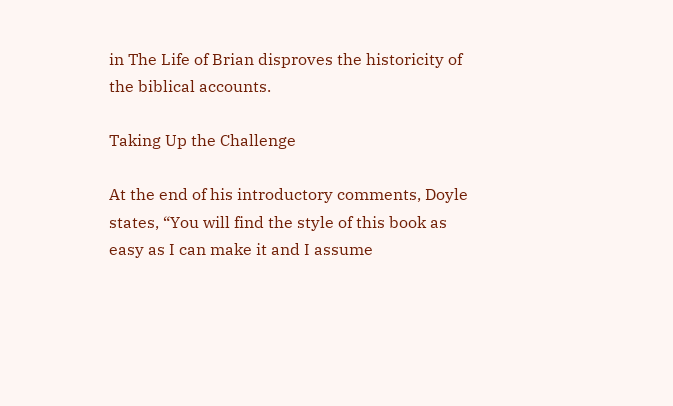in The Life of Brian disproves the historicity of the biblical accounts.

Taking Up the Challenge

At the end of his introductory comments, Doyle states, “You will find the style of this book as easy as I can make it and I assume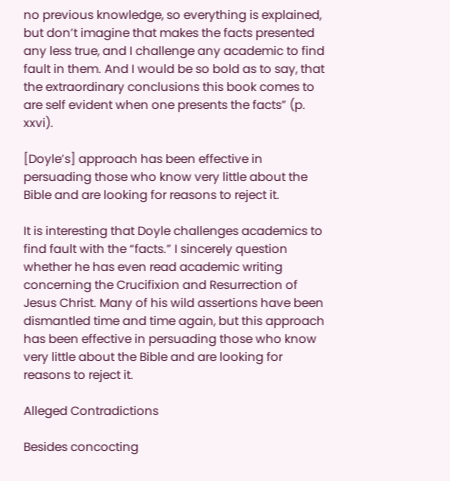no previous knowledge, so everything is explained, but don’t imagine that makes the facts presented any less true, and I challenge any academic to find fault in them. And I would be so bold as to say, that the extraordinary conclusions this book comes to are self evident when one presents the facts” (p. xxvi).

[Doyle’s] approach has been effective in persuading those who know very little about the Bible and are looking for reasons to reject it.

It is interesting that Doyle challenges academics to find fault with the “facts.” I sincerely question whether he has even read academic writing concerning the Crucifixion and Resurrection of Jesus Christ. Many of his wild assertions have been dismantled time and time again, but this approach has been effective in persuading those who know very little about the Bible and are looking for reasons to reject it.

Alleged Contradictions

Besides concocting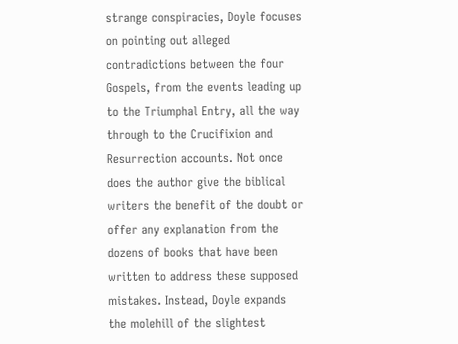strange conspiracies, Doyle focuses on pointing out alleged contradictions between the four Gospels, from the events leading up to the Triumphal Entry, all the way through to the Crucifixion and Resurrection accounts. Not once does the author give the biblical writers the benefit of the doubt or offer any explanation from the dozens of books that have been written to address these supposed mistakes. Instead, Doyle expands the molehill of the slightest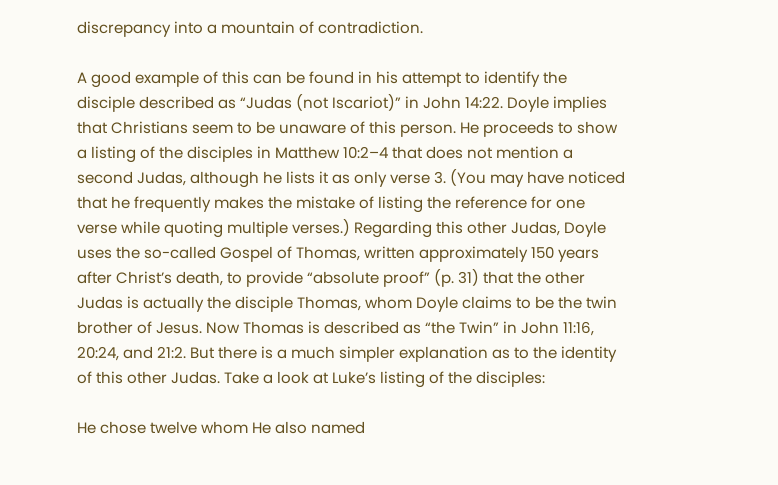discrepancy into a mountain of contradiction.

A good example of this can be found in his attempt to identify the disciple described as “Judas (not Iscariot)” in John 14:22. Doyle implies that Christians seem to be unaware of this person. He proceeds to show a listing of the disciples in Matthew 10:2–4 that does not mention a second Judas, although he lists it as only verse 3. (You may have noticed that he frequently makes the mistake of listing the reference for one verse while quoting multiple verses.) Regarding this other Judas, Doyle uses the so-called Gospel of Thomas, written approximately 150 years after Christ’s death, to provide “absolute proof” (p. 31) that the other Judas is actually the disciple Thomas, whom Doyle claims to be the twin brother of Jesus. Now Thomas is described as “the Twin” in John 11:16, 20:24, and 21:2. But there is a much simpler explanation as to the identity of this other Judas. Take a look at Luke’s listing of the disciples:

He chose twelve whom He also named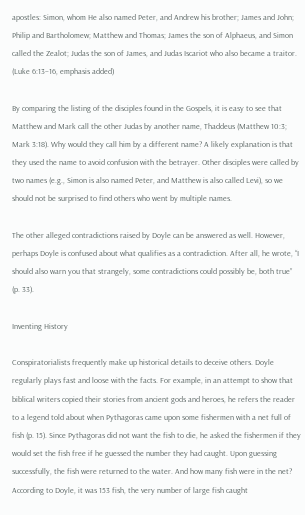apostles: Simon, whom He also named Peter, and Andrew his brother; James and John; Philip and Bartholomew; Matthew and Thomas; James the son of Alphaeus, and Simon called the Zealot; Judas the son of James, and Judas Iscariot who also became a traitor. (Luke 6:13–16, emphasis added)

By comparing the listing of the disciples found in the Gospels, it is easy to see that Matthew and Mark call the other Judas by another name, Thaddeus (Matthew 10:3; Mark 3:18). Why would they call him by a different name? A likely explanation is that they used the name to avoid confusion with the betrayer. Other disciples were called by two names (e.g., Simon is also named Peter, and Matthew is also called Levi), so we should not be surprised to find others who went by multiple names.

The other alleged contradictions raised by Doyle can be answered as well. However, perhaps Doyle is confused about what qualifies as a contradiction. After all, he wrote, “I should also warn you that strangely, some contradictions could possibly be, both true” (p. 33).

Inventing History

Conspiratorialists frequently make up historical details to deceive others. Doyle regularly plays fast and loose with the facts. For example, in an attempt to show that biblical writers copied their stories from ancient gods and heroes, he refers the reader to a legend told about when Pythagoras came upon some fishermen with a net full of fish (p. 15). Since Pythagoras did not want the fish to die, he asked the fishermen if they would set the fish free if he guessed the number they had caught. Upon guessing successfully, the fish were returned to the water. And how many fish were in the net? According to Doyle, it was 153 fish, the very number of large fish caught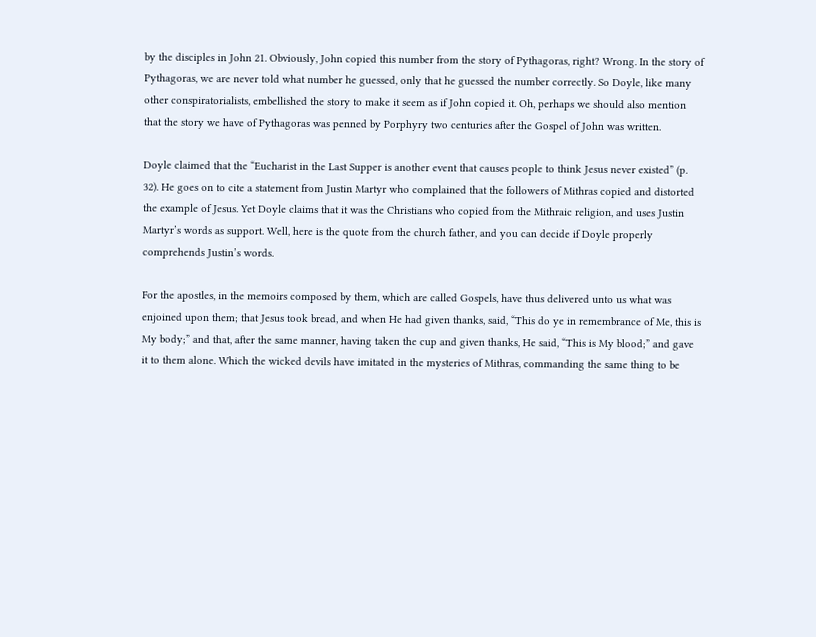by the disciples in John 21. Obviously, John copied this number from the story of Pythagoras, right? Wrong. In the story of Pythagoras, we are never told what number he guessed, only that he guessed the number correctly. So Doyle, like many other conspiratorialists, embellished the story to make it seem as if John copied it. Oh, perhaps we should also mention that the story we have of Pythagoras was penned by Porphyry two centuries after the Gospel of John was written.

Doyle claimed that the “Eucharist in the Last Supper is another event that causes people to think Jesus never existed” (p. 32). He goes on to cite a statement from Justin Martyr who complained that the followers of Mithras copied and distorted the example of Jesus. Yet Doyle claims that it was the Christians who copied from the Mithraic religion, and uses Justin Martyr’s words as support. Well, here is the quote from the church father, and you can decide if Doyle properly comprehends Justin’s words.

For the apostles, in the memoirs composed by them, which are called Gospels, have thus delivered unto us what was enjoined upon them; that Jesus took bread, and when He had given thanks, said, “This do ye in remembrance of Me, this is My body;” and that, after the same manner, having taken the cup and given thanks, He said, “This is My blood;” and gave it to them alone. Which the wicked devils have imitated in the mysteries of Mithras, commanding the same thing to be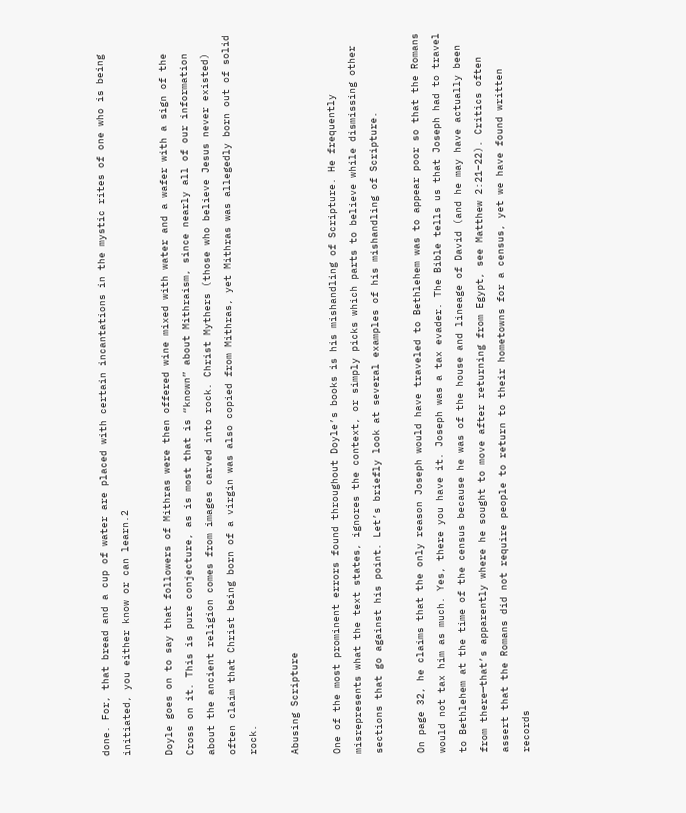done. For, that bread and a cup of water are placed with certain incantations in the mystic rites of one who is being initiated, you either know or can learn.2

Doyle goes on to say that followers of Mithras were then offered wine mixed with water and a wafer with a sign of the Cross on it. This is pure conjecture, as is most that is “known” about Mithraism, since nearly all of our information about the ancient religion comes from images carved into rock. Christ Mythers (those who believe Jesus never existed) often claim that Christ being born of a virgin was also copied from Mithras, yet Mithras was allegedly born out of solid rock.

Abusing Scripture

One of the most prominent errors found throughout Doyle’s books is his mishandling of Scripture. He frequently misrepresents what the text states, ignores the context, or simply picks which parts to believe while dismissing other sections that go against his point. Let’s briefly look at several examples of his mishandling of Scripture.

On page 32, he claims that the only reason Joseph would have traveled to Bethlehem was to appear poor so that the Romans would not tax him as much. Yes, there you have it. Joseph was a tax evader. The Bible tells us that Joseph had to travel to Bethlehem at the time of the census because he was of the house and lineage of David (and he may have actually been from there—that’s apparently where he sought to move after returning from Egypt, see Matthew 2:21–22). Critics often assert that the Romans did not require people to return to their hometowns for a census, yet we have found written records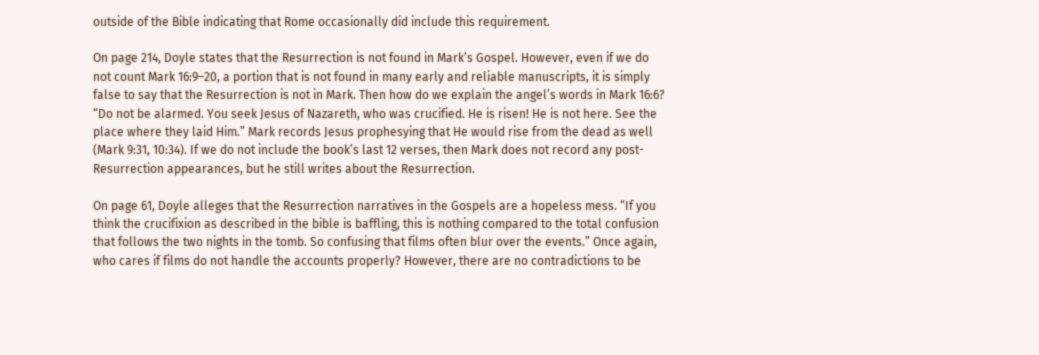outside of the Bible indicating that Rome occasionally did include this requirement.

On page 214, Doyle states that the Resurrection is not found in Mark’s Gospel. However, even if we do not count Mark 16:9–20, a portion that is not found in many early and reliable manuscripts, it is simply false to say that the Resurrection is not in Mark. Then how do we explain the angel’s words in Mark 16:6? “Do not be alarmed. You seek Jesus of Nazareth, who was crucified. He is risen! He is not here. See the place where they laid Him.” Mark records Jesus prophesying that He would rise from the dead as well (Mark 9:31, 10:34). If we do not include the book’s last 12 verses, then Mark does not record any post-Resurrection appearances, but he still writes about the Resurrection.

On page 61, Doyle alleges that the Resurrection narratives in the Gospels are a hopeless mess. “If you think the crucifixion as described in the bible is baffling, this is nothing compared to the total confusion that follows the two nights in the tomb. So confusing that films often blur over the events.” Once again, who cares if films do not handle the accounts properly? However, there are no contradictions to be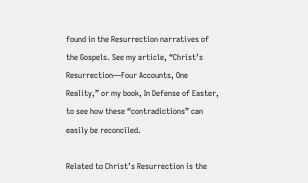found in the Resurrection narratives of the Gospels. See my article, “Christ’s Resurrection—Four Accounts, One Reality,” or my book, In Defense of Easter, to see how these “contradictions” can easily be reconciled.

Related to Christ’s Resurrection is the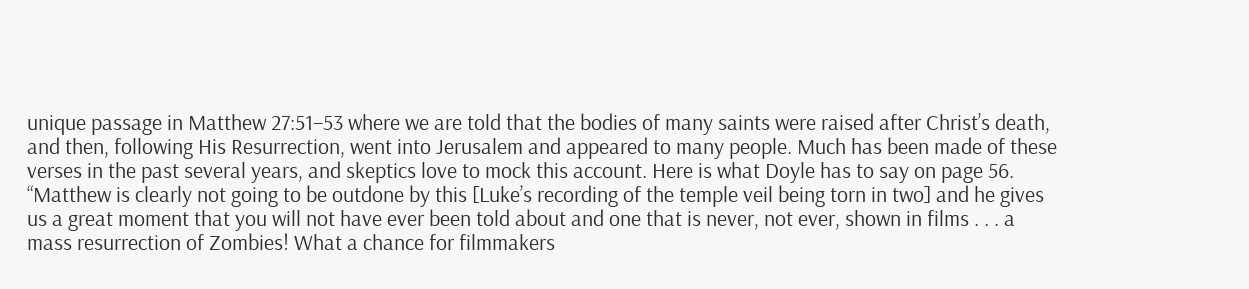unique passage in Matthew 27:51–53 where we are told that the bodies of many saints were raised after Christ’s death, and then, following His Resurrection, went into Jerusalem and appeared to many people. Much has been made of these verses in the past several years, and skeptics love to mock this account. Here is what Doyle has to say on page 56. “Matthew is clearly not going to be outdone by this [Luke’s recording of the temple veil being torn in two] and he gives us a great moment that you will not have ever been told about and one that is never, not ever, shown in films . . . a mass resurrection of Zombies! What a chance for filmmakers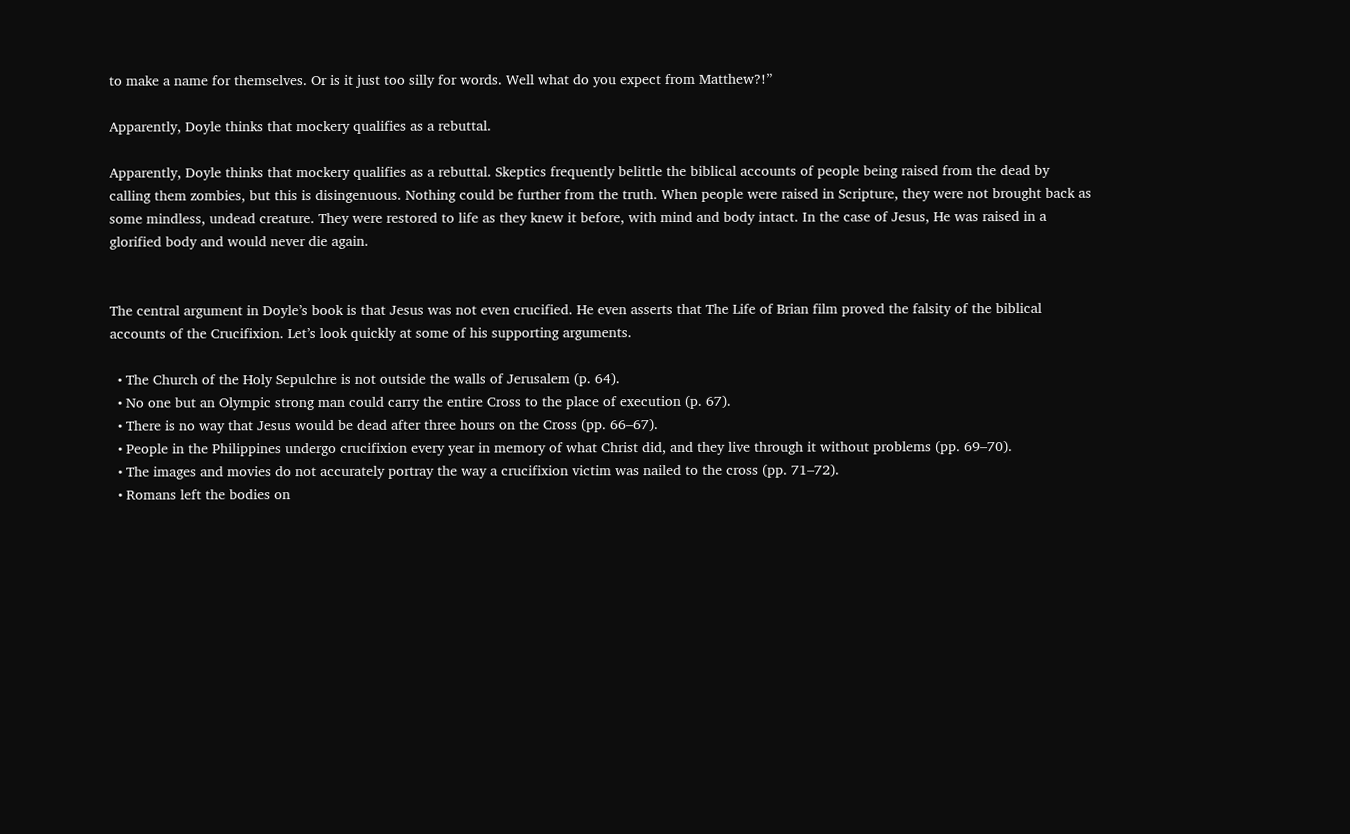to make a name for themselves. Or is it just too silly for words. Well what do you expect from Matthew?!”

Apparently, Doyle thinks that mockery qualifies as a rebuttal.

Apparently, Doyle thinks that mockery qualifies as a rebuttal. Skeptics frequently belittle the biblical accounts of people being raised from the dead by calling them zombies, but this is disingenuous. Nothing could be further from the truth. When people were raised in Scripture, they were not brought back as some mindless, undead creature. They were restored to life as they knew it before, with mind and body intact. In the case of Jesus, He was raised in a glorified body and would never die again.


The central argument in Doyle’s book is that Jesus was not even crucified. He even asserts that The Life of Brian film proved the falsity of the biblical accounts of the Crucifixion. Let’s look quickly at some of his supporting arguments.

  • The Church of the Holy Sepulchre is not outside the walls of Jerusalem (p. 64).
  • No one but an Olympic strong man could carry the entire Cross to the place of execution (p. 67).
  • There is no way that Jesus would be dead after three hours on the Cross (pp. 66–67).
  • People in the Philippines undergo crucifixion every year in memory of what Christ did, and they live through it without problems (pp. 69–70).
  • The images and movies do not accurately portray the way a crucifixion victim was nailed to the cross (pp. 71–72).
  • Romans left the bodies on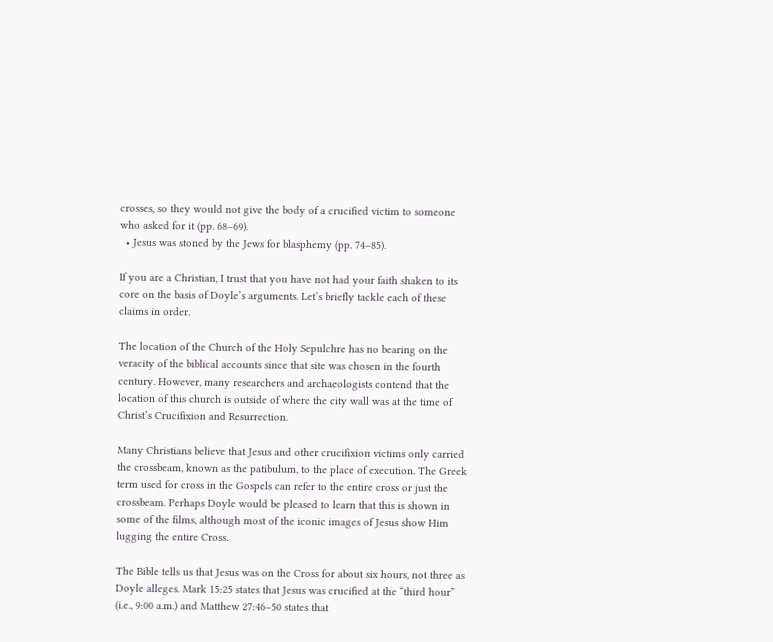crosses, so they would not give the body of a crucified victim to someone who asked for it (pp. 68–69).
  • Jesus was stoned by the Jews for blasphemy (pp. 74–85).

If you are a Christian, I trust that you have not had your faith shaken to its core on the basis of Doyle’s arguments. Let’s briefly tackle each of these claims in order.

The location of the Church of the Holy Sepulchre has no bearing on the veracity of the biblical accounts since that site was chosen in the fourth century. However, many researchers and archaeologists contend that the location of this church is outside of where the city wall was at the time of Christ’s Crucifixion and Resurrection.

Many Christians believe that Jesus and other crucifixion victims only carried the crossbeam, known as the patibulum, to the place of execution. The Greek term used for cross in the Gospels can refer to the entire cross or just the crossbeam. Perhaps Doyle would be pleased to learn that this is shown in some of the films, although most of the iconic images of Jesus show Him lugging the entire Cross.

The Bible tells us that Jesus was on the Cross for about six hours, not three as Doyle alleges. Mark 15:25 states that Jesus was crucified at the “third hour” (i.e., 9:00 a.m.) and Matthew 27:46–50 states that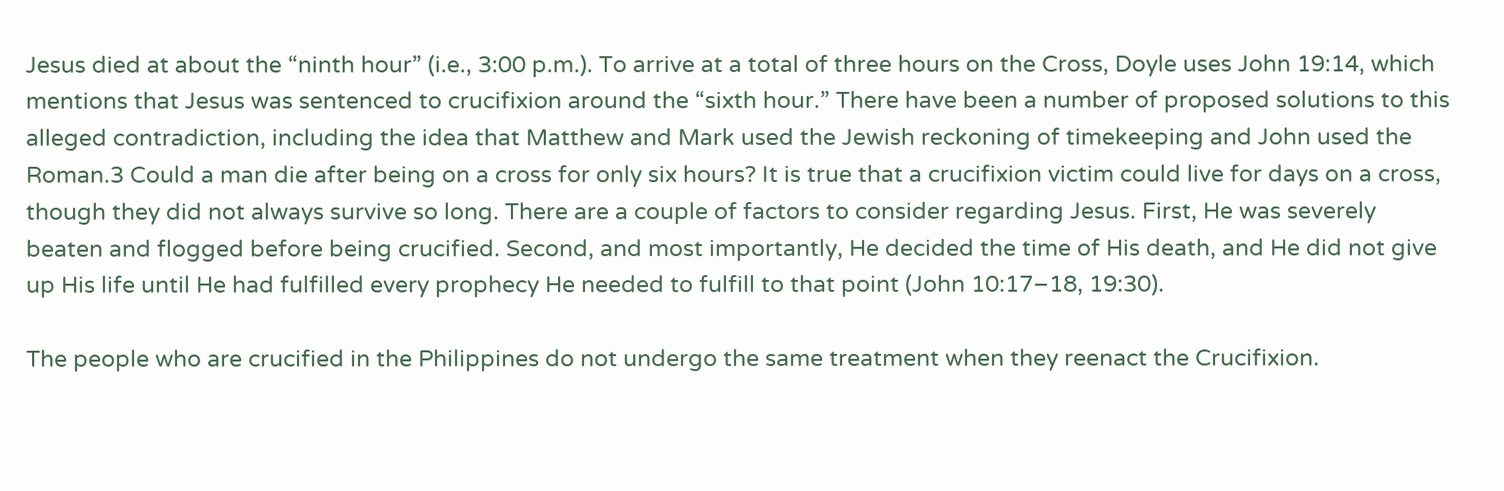Jesus died at about the “ninth hour” (i.e., 3:00 p.m.). To arrive at a total of three hours on the Cross, Doyle uses John 19:14, which mentions that Jesus was sentenced to crucifixion around the “sixth hour.” There have been a number of proposed solutions to this alleged contradiction, including the idea that Matthew and Mark used the Jewish reckoning of timekeeping and John used the Roman.3 Could a man die after being on a cross for only six hours? It is true that a crucifixion victim could live for days on a cross, though they did not always survive so long. There are a couple of factors to consider regarding Jesus. First, He was severely beaten and flogged before being crucified. Second, and most importantly, He decided the time of His death, and He did not give up His life until He had fulfilled every prophecy He needed to fulfill to that point (John 10:17–18, 19:30).

The people who are crucified in the Philippines do not undergo the same treatment when they reenact the Crucifixion.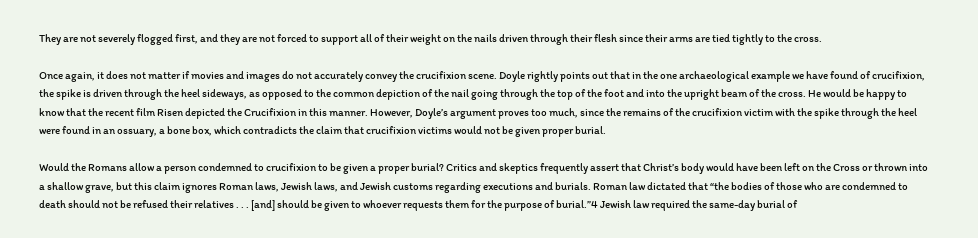They are not severely flogged first, and they are not forced to support all of their weight on the nails driven through their flesh since their arms are tied tightly to the cross.

Once again, it does not matter if movies and images do not accurately convey the crucifixion scene. Doyle rightly points out that in the one archaeological example we have found of crucifixion, the spike is driven through the heel sideways, as opposed to the common depiction of the nail going through the top of the foot and into the upright beam of the cross. He would be happy to know that the recent film Risen depicted the Crucifixion in this manner. However, Doyle’s argument proves too much, since the remains of the crucifixion victim with the spike through the heel were found in an ossuary, a bone box, which contradicts the claim that crucifixion victims would not be given proper burial.

Would the Romans allow a person condemned to crucifixion to be given a proper burial? Critics and skeptics frequently assert that Christ’s body would have been left on the Cross or thrown into a shallow grave, but this claim ignores Roman laws, Jewish laws, and Jewish customs regarding executions and burials. Roman law dictated that “the bodies of those who are condemned to death should not be refused their relatives . . . [and] should be given to whoever requests them for the purpose of burial.”4 Jewish law required the same-day burial of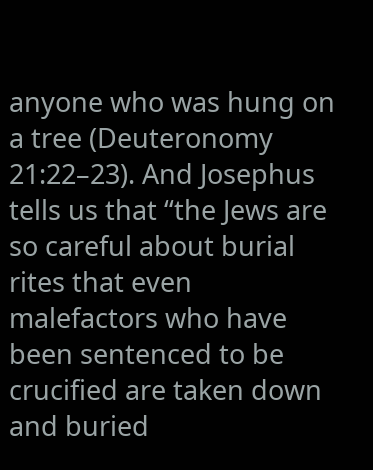anyone who was hung on a tree (Deuteronomy 21:22–23). And Josephus tells us that “the Jews are so careful about burial rites that even malefactors who have been sentenced to be crucified are taken down and buried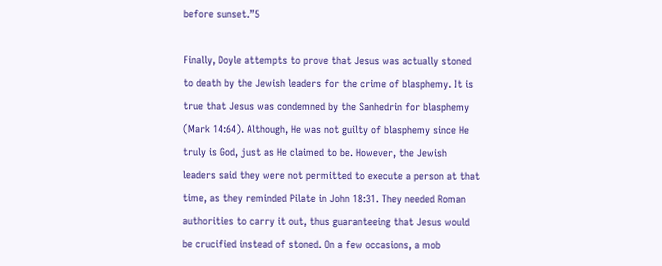before sunset.”5

Finally, Doyle attempts to prove that Jesus was actually stoned to death by the Jewish leaders for the crime of blasphemy. It is true that Jesus was condemned by the Sanhedrin for blasphemy (Mark 14:64). Although, He was not guilty of blasphemy since He truly is God, just as He claimed to be. However, the Jewish leaders said they were not permitted to execute a person at that time, as they reminded Pilate in John 18:31. They needed Roman authorities to carry it out, thus guaranteeing that Jesus would be crucified instead of stoned. On a few occasions, a mob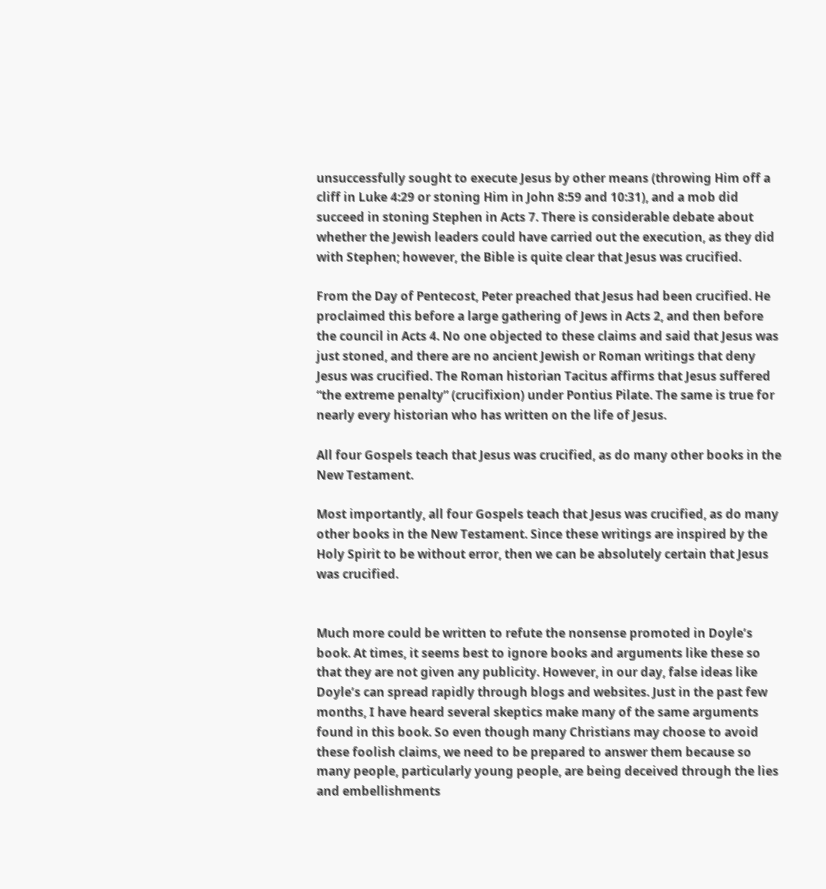unsuccessfully sought to execute Jesus by other means (throwing Him off a cliff in Luke 4:29 or stoning Him in John 8:59 and 10:31), and a mob did succeed in stoning Stephen in Acts 7. There is considerable debate about whether the Jewish leaders could have carried out the execution, as they did with Stephen; however, the Bible is quite clear that Jesus was crucified.

From the Day of Pentecost, Peter preached that Jesus had been crucified. He proclaimed this before a large gathering of Jews in Acts 2, and then before the council in Acts 4. No one objected to these claims and said that Jesus was just stoned, and there are no ancient Jewish or Roman writings that deny Jesus was crucified. The Roman historian Tacitus affirms that Jesus suffered “the extreme penalty” (crucifixion) under Pontius Pilate. The same is true for nearly every historian who has written on the life of Jesus.

All four Gospels teach that Jesus was crucified, as do many other books in the New Testament.

Most importantly, all four Gospels teach that Jesus was crucified, as do many other books in the New Testament. Since these writings are inspired by the Holy Spirit to be without error, then we can be absolutely certain that Jesus was crucified.


Much more could be written to refute the nonsense promoted in Doyle’s book. At times, it seems best to ignore books and arguments like these so that they are not given any publicity. However, in our day, false ideas like Doyle’s can spread rapidly through blogs and websites. Just in the past few months, I have heard several skeptics make many of the same arguments found in this book. So even though many Christians may choose to avoid these foolish claims, we need to be prepared to answer them because so many people, particularly young people, are being deceived through the lies and embellishments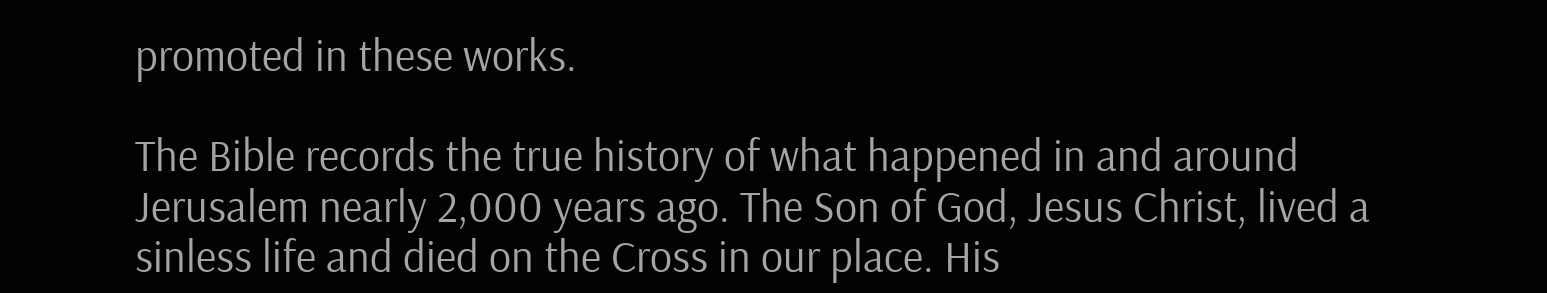promoted in these works.

The Bible records the true history of what happened in and around Jerusalem nearly 2,000 years ago. The Son of God, Jesus Christ, lived a sinless life and died on the Cross in our place. His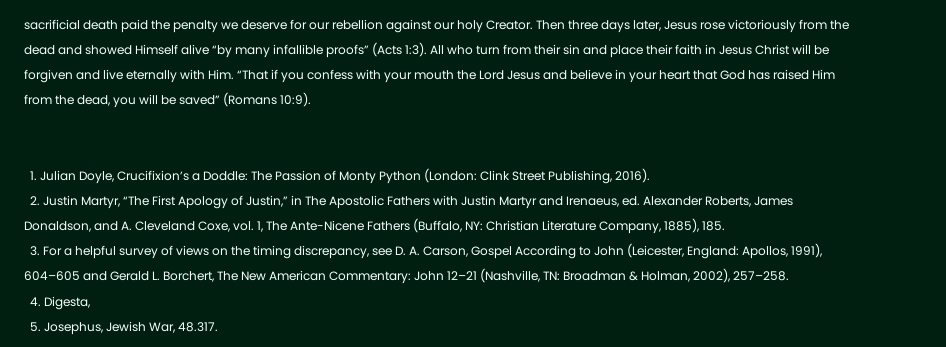sacrificial death paid the penalty we deserve for our rebellion against our holy Creator. Then three days later, Jesus rose victoriously from the dead and showed Himself alive “by many infallible proofs” (Acts 1:3). All who turn from their sin and place their faith in Jesus Christ will be forgiven and live eternally with Him. “That if you confess with your mouth the Lord Jesus and believe in your heart that God has raised Him from the dead, you will be saved” (Romans 10:9).


  1. Julian Doyle, Crucifixion’s a Doddle: The Passion of Monty Python (London: Clink Street Publishing, 2016).
  2. Justin Martyr, “The First Apology of Justin,” in The Apostolic Fathers with Justin Martyr and Irenaeus, ed. Alexander Roberts, James Donaldson, and A. Cleveland Coxe, vol. 1, The Ante-Nicene Fathers (Buffalo, NY: Christian Literature Company, 1885), 185.
  3. For a helpful survey of views on the timing discrepancy, see D. A. Carson, Gospel According to John (Leicester, England: Apollos, 1991), 604–605 and Gerald L. Borchert, The New American Commentary: John 12–21 (Nashville, TN: Broadman & Holman, 2002), 257–258.
  4. Digesta,
  5. Josephus, Jewish War, 48.317.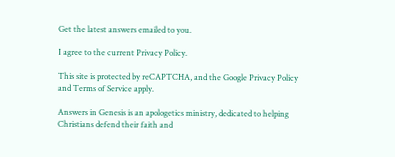Get the latest answers emailed to you.

I agree to the current Privacy Policy.

This site is protected by reCAPTCHA, and the Google Privacy Policy and Terms of Service apply.

Answers in Genesis is an apologetics ministry, dedicated to helping Christians defend their faith and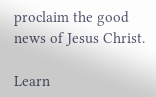proclaim the good news of Jesus Christ.

Learn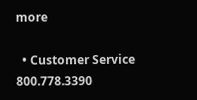more

  • Customer Service 800.778.3390